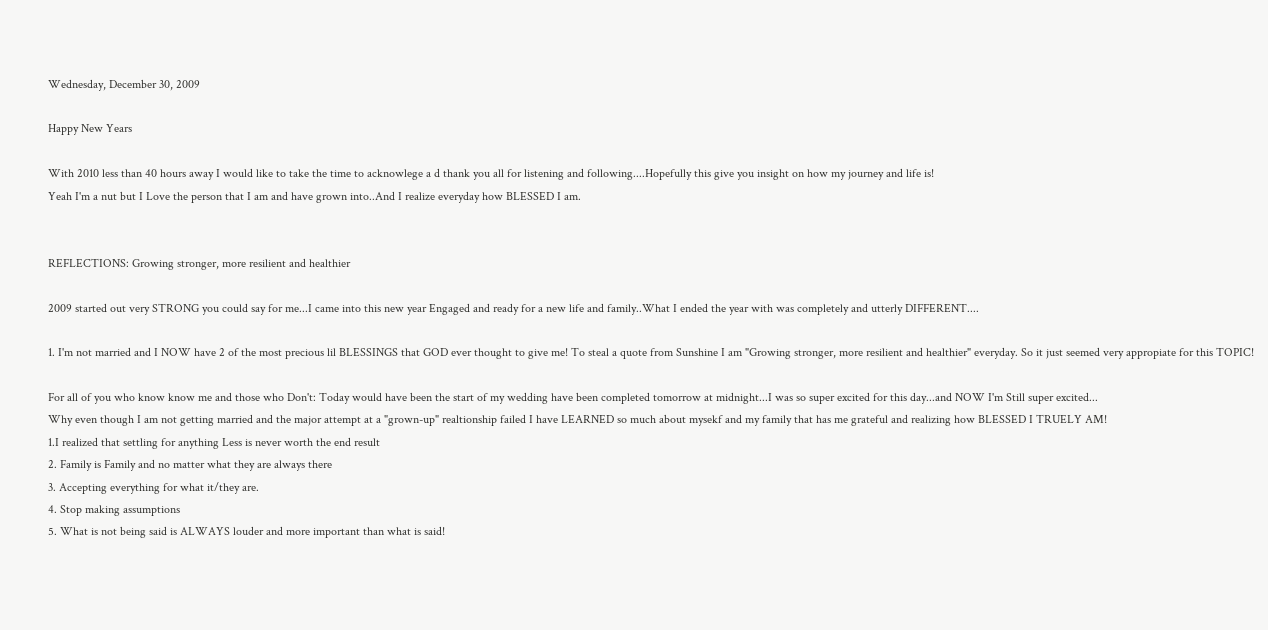Wednesday, December 30, 2009

Happy New Years

With 2010 less than 40 hours away I would like to take the time to acknowlege a d thank you all for listening and following....Hopefully this give you insight on how my journey and life is!
Yeah I'm a nut but I Love the person that I am and have grown into..And I realize everyday how BLESSED I am.


REFLECTIONS: Growing stronger, more resilient and healthier

2009 started out very STRONG you could say for me...I came into this new year Engaged and ready for a new life and family..What I ended the year with was completely and utterly DIFFERENT....

1. I'm not married and I NOW have 2 of the most precious lil BLESSINGS that GOD ever thought to give me! To steal a quote from Sunshine I am "Growing stronger, more resilient and healthier" everyday. So it just seemed very appropiate for this TOPIC!

For all of you who know know me and those who Don't: Today would have been the start of my wedding have been completed tomorrow at midnight...I was so super excited for this day...and NOW I'm Still super excited...
Why even though I am not getting married and the major attempt at a "grown-up" realtionship failed I have LEARNED so much about mysekf and my family that has me grateful and realizing how BLESSED I TRUELY AM!
1.I realized that settling for anything Less is never worth the end result
2. Family is Family and no matter what they are always there
3. Accepting everything for what it/they are.
4. Stop making assumptions
5. What is not being said is ALWAYS louder and more important than what is said!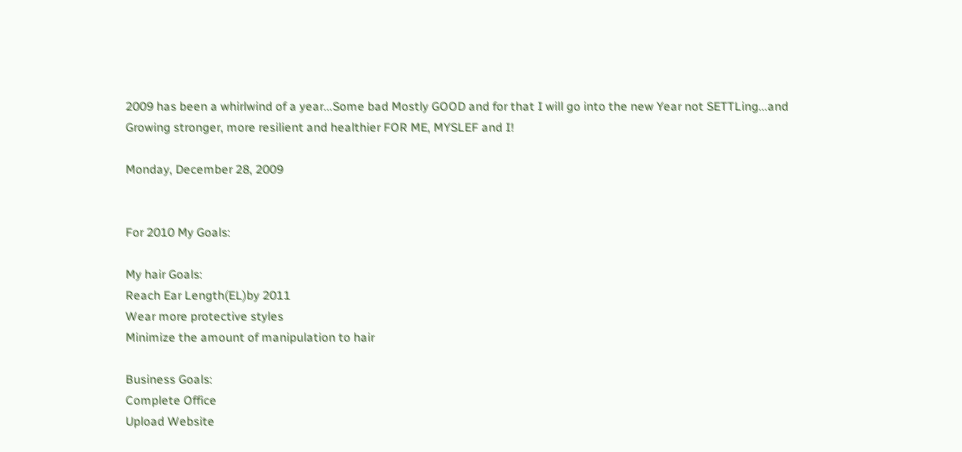2009 has been a whirlwind of a year...Some bad Mostly GOOD and for that I will go into the new Year not SETTLing...and Growing stronger, more resilient and healthier FOR ME, MYSLEF and I!

Monday, December 28, 2009


For 2010 My Goals:

My hair Goals:
Reach Ear Length(EL)by 2011
Wear more protective styles
Minimize the amount of manipulation to hair

Business Goals:
Complete Office
Upload Website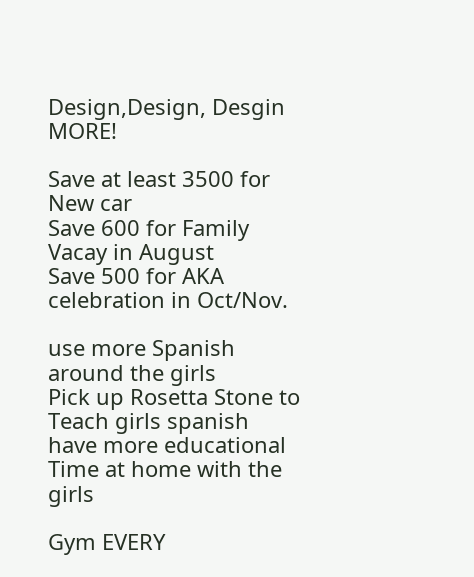Design,Design, Desgin MORE!

Save at least 3500 for New car
Save 600 for Family Vacay in August
Save 500 for AKA celebration in Oct/Nov.

use more Spanish around the girls
Pick up Rosetta Stone to Teach girls spanish
have more educational Time at home with the girls

Gym EVERY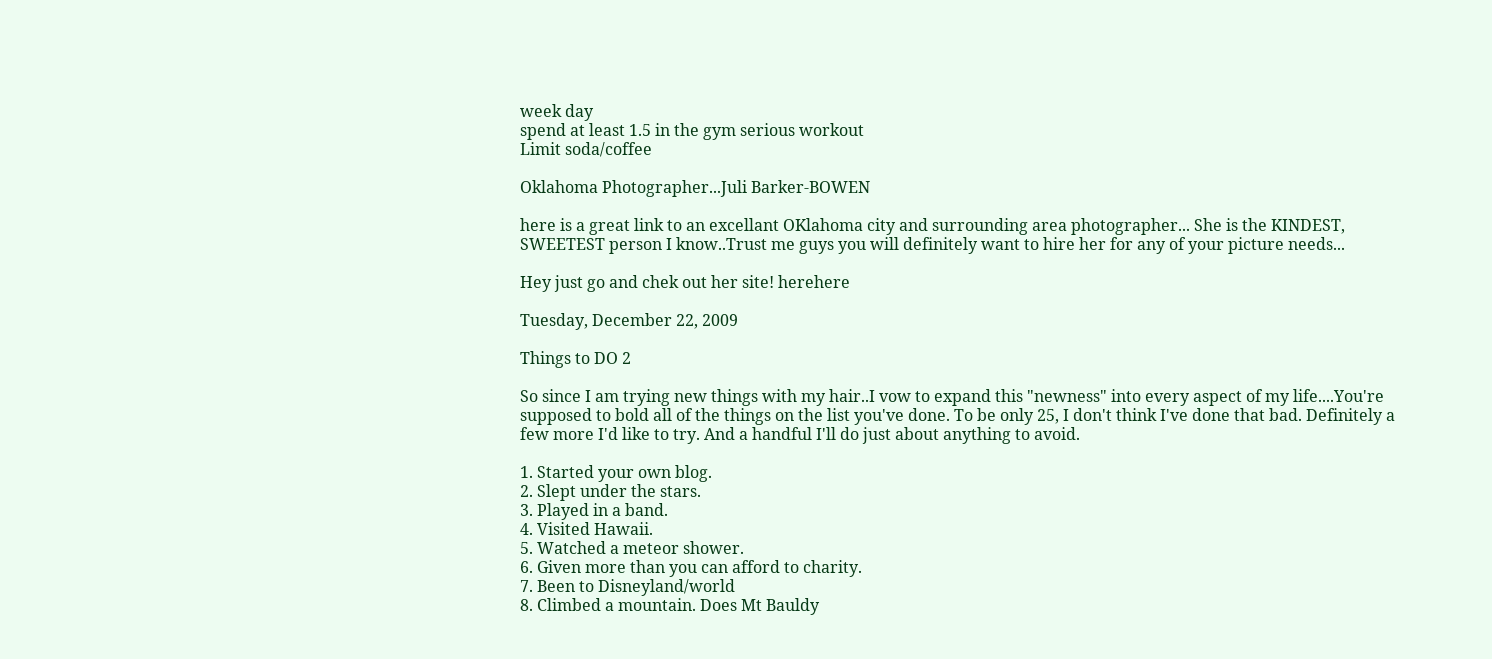week day
spend at least 1.5 in the gym serious workout
Limit soda/coffee

Oklahoma Photographer...Juli Barker-BOWEN

here is a great link to an excellant OKlahoma city and surrounding area photographer... She is the KINDEST, SWEETEST person I know..Trust me guys you will definitely want to hire her for any of your picture needs...

Hey just go and chek out her site! herehere

Tuesday, December 22, 2009

Things to DO 2

So since I am trying new things with my hair..I vow to expand this "newness" into every aspect of my life....You're supposed to bold all of the things on the list you've done. To be only 25, I don't think I've done that bad. Definitely a few more I'd like to try. And a handful I'll do just about anything to avoid.

1. Started your own blog.
2. Slept under the stars.
3. Played in a band.
4. Visited Hawaii.
5. Watched a meteor shower.
6. Given more than you can afford to charity.
7. Been to Disneyland/world
8. Climbed a mountain. Does Mt Bauldy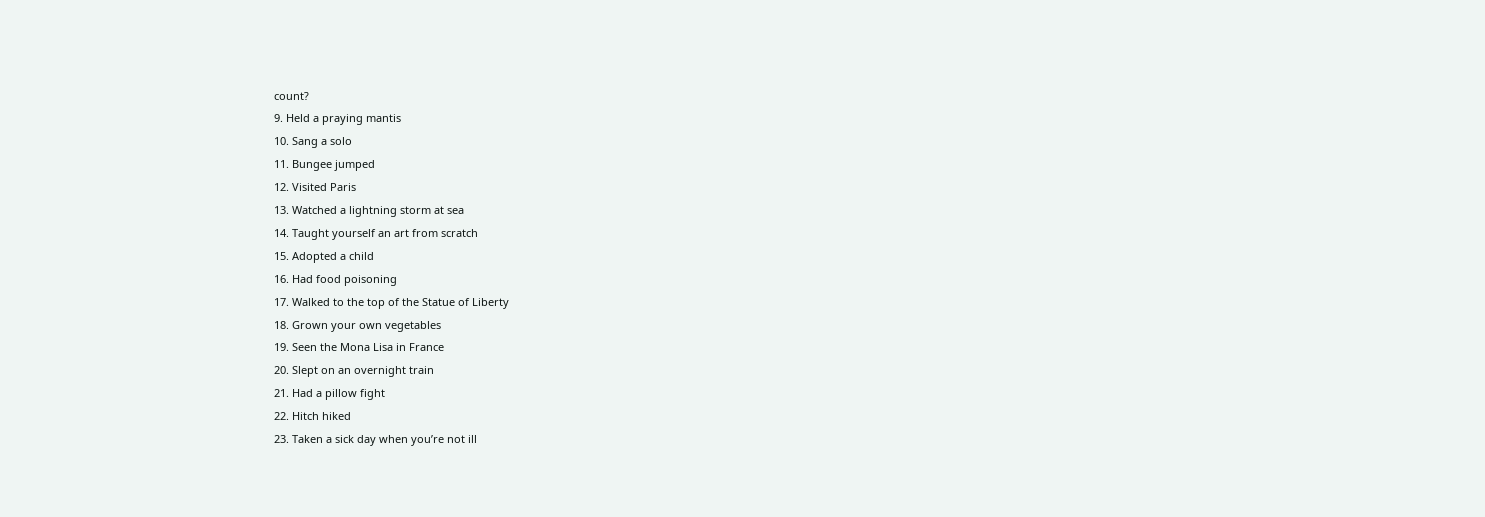count?
9. Held a praying mantis
10. Sang a solo
11. Bungee jumped
12. Visited Paris
13. Watched a lightning storm at sea
14. Taught yourself an art from scratch
15. Adopted a child
16. Had food poisoning
17. Walked to the top of the Statue of Liberty
18. Grown your own vegetables
19. Seen the Mona Lisa in France
20. Slept on an overnight train
21. Had a pillow fight
22. Hitch hiked
23. Taken a sick day when you’re not ill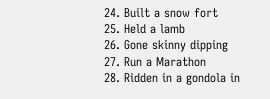24. Built a snow fort
25. Held a lamb
26. Gone skinny dipping
27. Run a Marathon
28. Ridden in a gondola in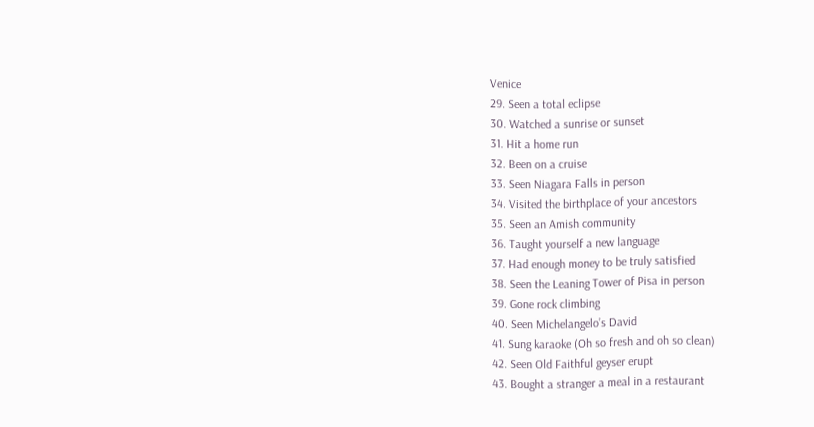Venice
29. Seen a total eclipse
30. Watched a sunrise or sunset
31. Hit a home run
32. Been on a cruise
33. Seen Niagara Falls in person
34. Visited the birthplace of your ancestors
35. Seen an Amish community
36. Taught yourself a new language
37. Had enough money to be truly satisfied
38. Seen the Leaning Tower of Pisa in person
39. Gone rock climbing
40. Seen Michelangelo’s David
41. Sung karaoke (Oh so fresh and oh so clean)
42. Seen Old Faithful geyser erupt
43. Bought a stranger a meal in a restaurant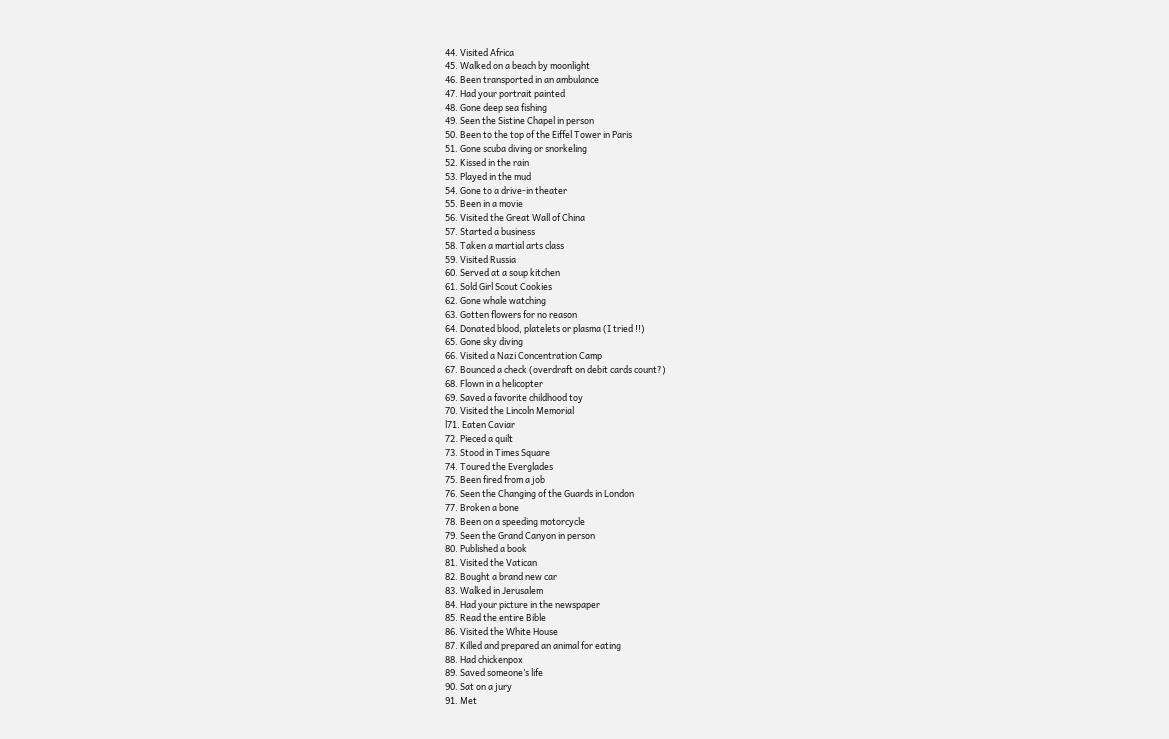44. Visited Africa
45. Walked on a beach by moonlight
46. Been transported in an ambulance
47. Had your portrait painted
48. Gone deep sea fishing
49. Seen the Sistine Chapel in person
50. Been to the top of the Eiffel Tower in Paris
51. Gone scuba diving or snorkeling
52. Kissed in the rain
53. Played in the mud
54. Gone to a drive-in theater
55. Been in a movie
56. Visited the Great Wall of China
57. Started a business
58. Taken a martial arts class
59. Visited Russia
60. Served at a soup kitchen
61. Sold Girl Scout Cookies
62. Gone whale watching
63. Gotten flowers for no reason
64. Donated blood, platelets or plasma (I tried !!)
65. Gone sky diving
66. Visited a Nazi Concentration Camp
67. Bounced a check (overdraft on debit cards count?)
68. Flown in a helicopter
69. Saved a favorite childhood toy
70. Visited the Lincoln Memorial
l71. Eaten Caviar
72. Pieced a quilt
73. Stood in Times Square
74. Toured the Everglades
75. Been fired from a job
76. Seen the Changing of the Guards in London
77. Broken a bone
78. Been on a speeding motorcycle
79. Seen the Grand Canyon in person
80. Published a book
81. Visited the Vatican
82. Bought a brand new car
83. Walked in Jerusalem
84. Had your picture in the newspaper
85. Read the entire Bible
86. Visited the White House
87. Killed and prepared an animal for eating
88. Had chickenpox
89. Saved someone’s life
90. Sat on a jury
91. Met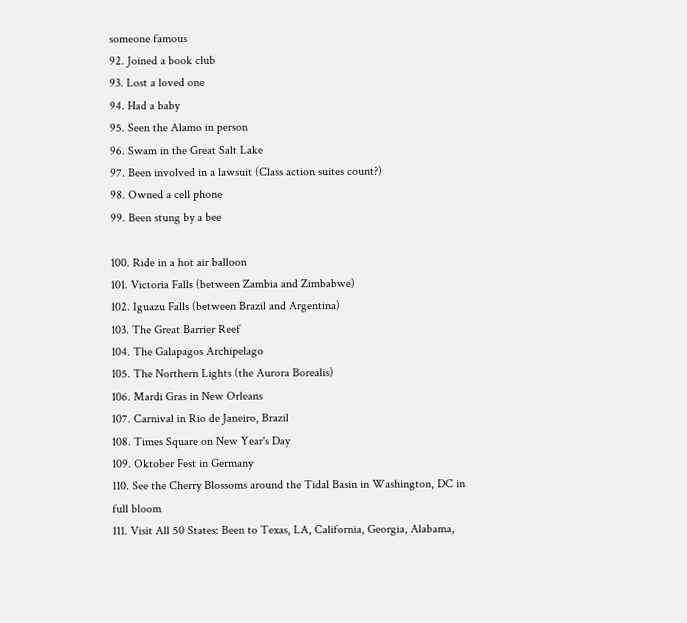someone famous
92. Joined a book club
93. Lost a loved one
94. Had a baby
95. Seen the Alamo in person
96. Swam in the Great Salt Lake
97. Been involved in a lawsuit (Class action suites count?)
98. Owned a cell phone
99. Been stung by a bee

100. Ride in a hot air balloon
101. Victoria Falls (between Zambia and Zimbabwe)
102. Iguazu Falls (between Brazil and Argentina)
103. The Great Barrier Reef
104. The Galapagos Archipelago
105. The Northern Lights (the Aurora Borealis)
106. Mardi Gras in New Orleans
107. Carnival in Rio de Janeiro, Brazil
108. Times Square on New Year's Day
109. Oktober Fest in Germany
110. See the Cherry Blossoms around the Tidal Basin in Washington, DC in full bloom
111. Visit All 50 States: Been to Texas, LA, California, Georgia, Alabama,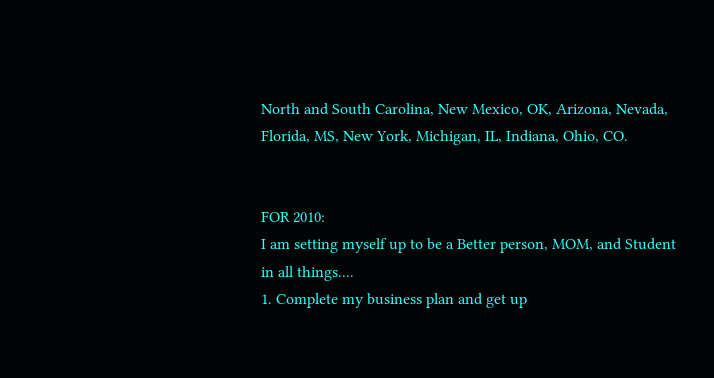North and South Carolina, New Mexico, OK, Arizona, Nevada, Florida, MS, New York, Michigan, IL, Indiana, Ohio, CO.


FOR 2010:
I am setting myself up to be a Better person, MOM, and Student in all things....
1. Complete my business plan and get up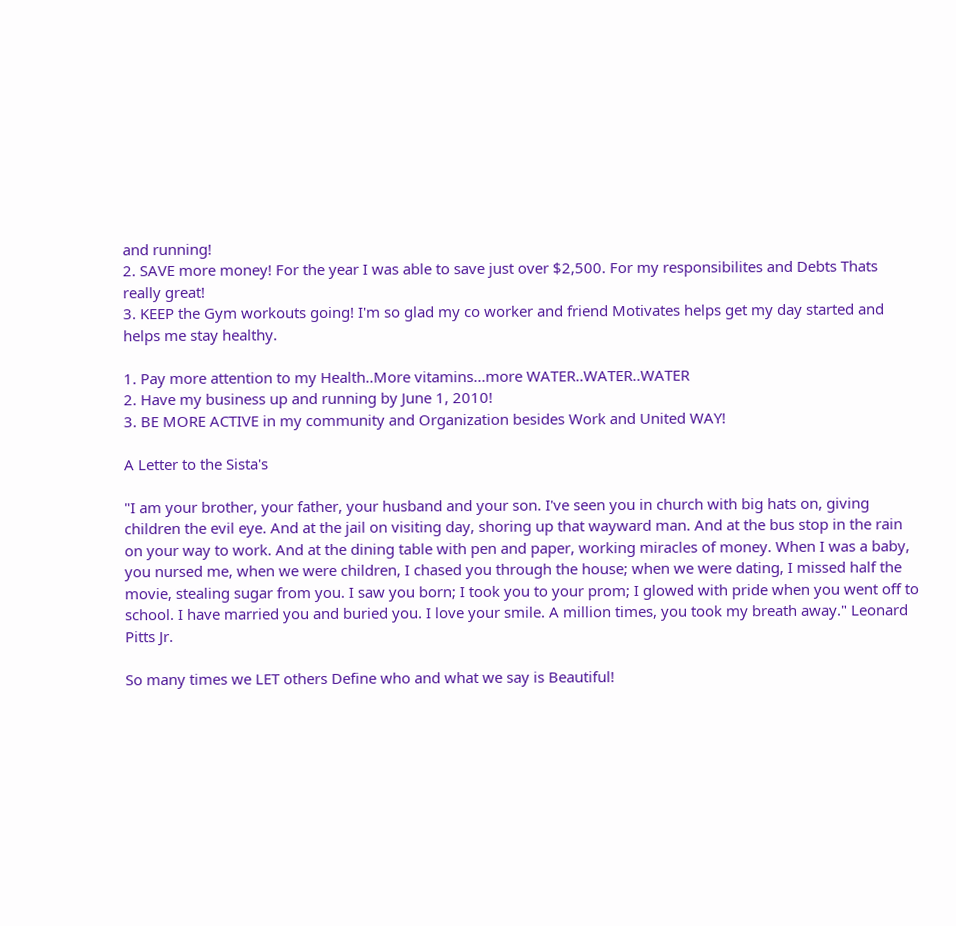and running!
2. SAVE more money! For the year I was able to save just over $2,500. For my responsibilites and Debts Thats really great!
3. KEEP the Gym workouts going! I'm so glad my co worker and friend Motivates helps get my day started and helps me stay healthy.

1. Pay more attention to my Health..More vitamins...more WATER..WATER..WATER
2. Have my business up and running by June 1, 2010!
3. BE MORE ACTIVE in my community and Organization besides Work and United WAY!

A Letter to the Sista's

"I am your brother, your father, your husband and your son. I've seen you in church with big hats on, giving children the evil eye. And at the jail on visiting day, shoring up that wayward man. And at the bus stop in the rain on your way to work. And at the dining table with pen and paper, working miracles of money. When I was a baby, you nursed me, when we were children, I chased you through the house; when we were dating, I missed half the movie, stealing sugar from you. I saw you born; I took you to your prom; I glowed with pride when you went off to school. I have married you and buried you. I love your smile. A million times, you took my breath away." Leonard Pitts Jr.

So many times we LET others Define who and what we say is Beautiful!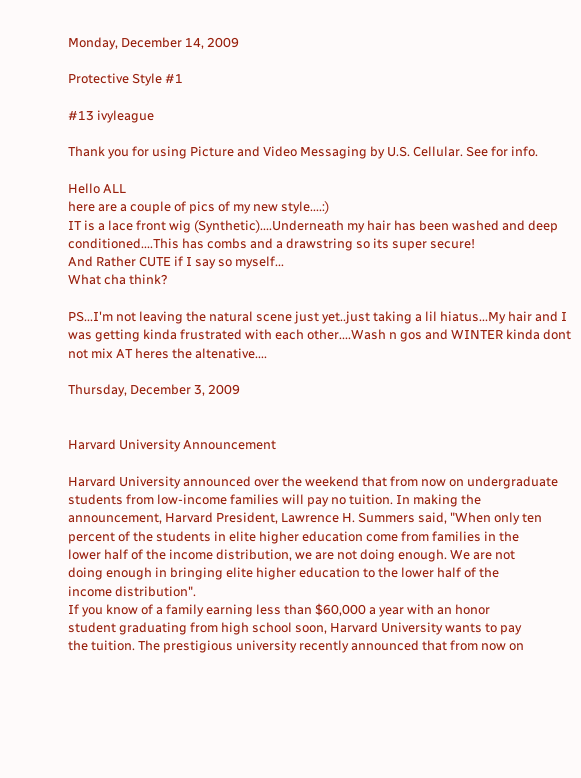Monday, December 14, 2009

Protective Style #1

#13 ivyleague

Thank you for using Picture and Video Messaging by U.S. Cellular. See for info.

Hello ALL
here are a couple of pics of my new style....:)
IT is a lace front wig (Synthetic)....Underneath my hair has been washed and deep conditioned....This has combs and a drawstring so its super secure!
And Rather CUTE if I say so myself...
What cha think?

PS...I'm not leaving the natural scene just yet..just taking a lil hiatus...My hair and I was getting kinda frustrated with each other....Wash n gos and WINTER kinda dont not mix AT heres the altenative....

Thursday, December 3, 2009


Harvard University Announcement

Harvard University announced over the weekend that from now on undergraduate
students from low-income families will pay no tuition. In making the
announcement, Harvard President, Lawrence H. Summers said, "When only ten
percent of the students in elite higher education come from families in the
lower half of the income distribution, we are not doing enough. We are not
doing enough in bringing elite higher education to the lower half of the
income distribution".
If you know of a family earning less than $60,000 a year with an honor
student graduating from high school soon, Harvard University wants to pay
the tuition. The prestigious university recently announced that from now on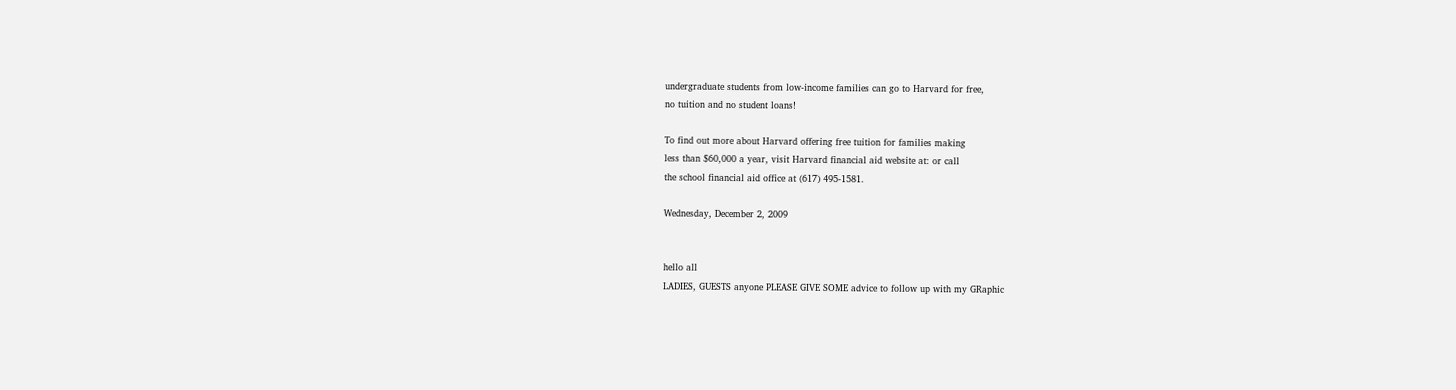undergraduate students from low-income families can go to Harvard for free,
no tuition and no student loans!

To find out more about Harvard offering free tuition for families making
less than $60,000 a year, visit Harvard financial aid website at: or call
the school financial aid office at (617) 495-1581.

Wednesday, December 2, 2009


hello all
LADIES, GUESTS anyone PLEASE GIVE SOME advice to follow up with my GRaphic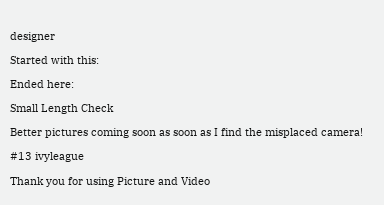designer

Started with this:

Ended here:

Small Length Check

Better pictures coming soon as soon as I find the misplaced camera!

#13 ivyleague

Thank you for using Picture and Video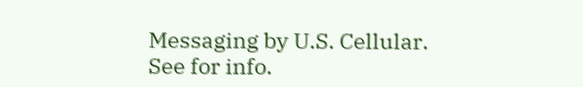Messaging by U.S. Cellular. See for info.